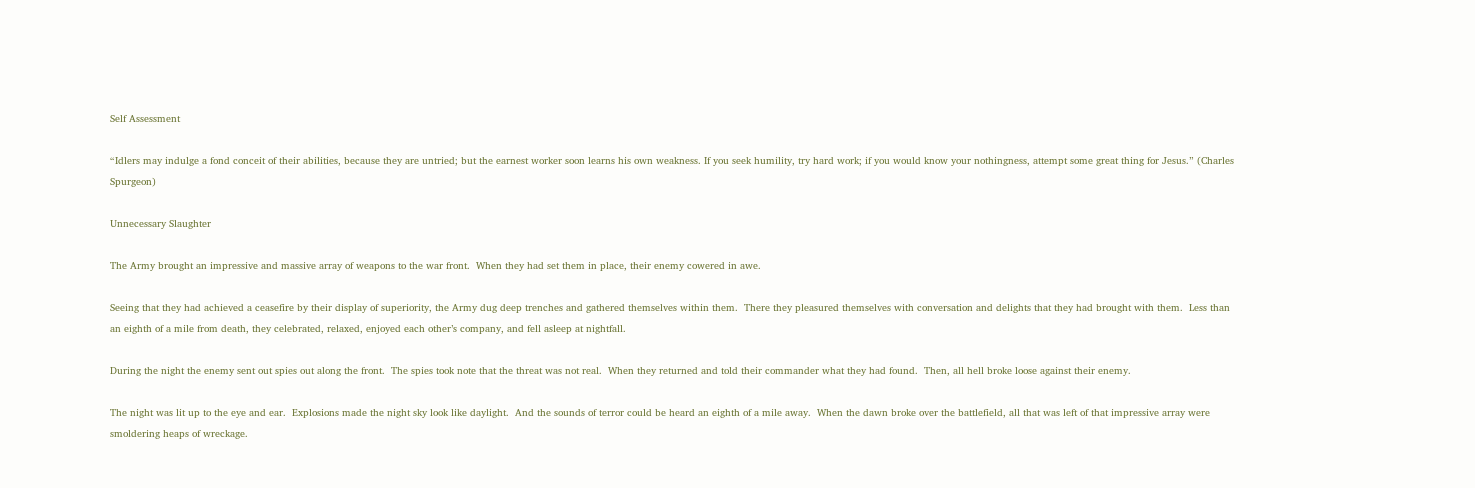Self Assessment

“Idlers may indulge a fond conceit of their abilities, because they are untried; but the earnest worker soon learns his own weakness. If you seek humility, try hard work; if you would know your nothingness, attempt some great thing for Jesus.” (Charles Spurgeon)

Unnecessary Slaughter

The Army brought an impressive and massive array of weapons to the war front.  When they had set them in place, their enemy cowered in awe.

Seeing that they had achieved a ceasefire by their display of superiority, the Army dug deep trenches and gathered themselves within them.  There they pleasured themselves with conversation and delights that they had brought with them.  Less than an eighth of a mile from death, they celebrated, relaxed, enjoyed each other’s company, and fell asleep at nightfall.

During the night the enemy sent out spies out along the front.  The spies took note that the threat was not real.  When they returned and told their commander what they had found.  Then, all hell broke loose against their enemy.

The night was lit up to the eye and ear.  Explosions made the night sky look like daylight.  And the sounds of terror could be heard an eighth of a mile away.  When the dawn broke over the battlefield, all that was left of that impressive array were smoldering heaps of wreckage.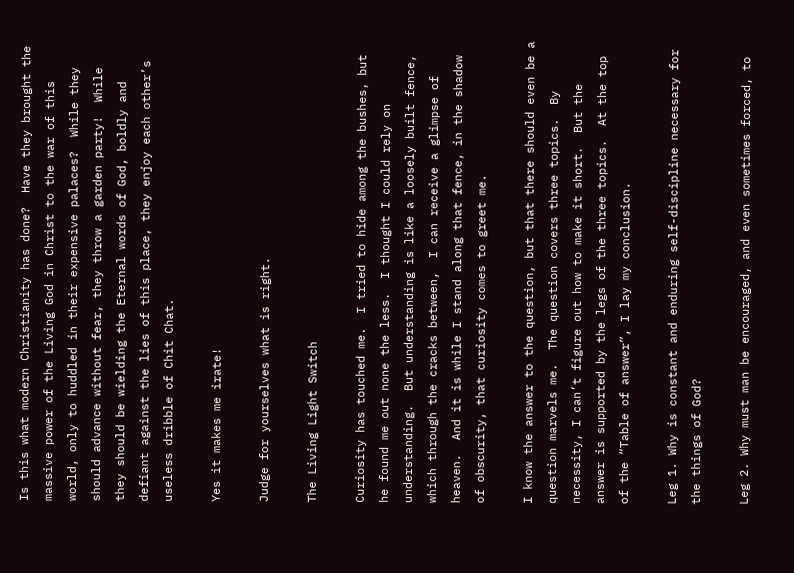Is this what modern Christianity has done?  Have they brought the massive power of the Living God in Christ to the war of this world, only to huddled in their expensive palaces?  While they should advance without fear, they throw a garden party!  While they should be wielding the Eternal words of God, boldly and defiant against the lies of this place, they enjoy each other’s useless dribble of Chit Chat.

Yes it makes me irate!

Judge for yourselves what is right.

The Living Light Switch

Curiosity has touched me.  I tried to hide among the bushes, but he found me out none the less.  I thought I could rely on understanding.  But understanding is like a loosely built fence, which through the cracks between,  I can receive a glimpse of heaven.  And it is while I stand along that fence, in the shadow of obscurity, that curiosity comes to greet me.

I know the answer to the question, but that there should even be a question marvels me.  The question covers three topics.  By necessity, I can’t figure out how to make it short.  But the answer is supported by the legs of the three topics.  At the top of the “Table of answer”, I lay my conclusion.

Leg 1. Why is constant and enduring self-discipline necessary for the things of God?

Leg 2. Why must man be encouraged, and even sometimes forced, to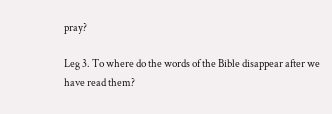pray?

Leg 3. To where do the words of the Bible disappear after we have read them?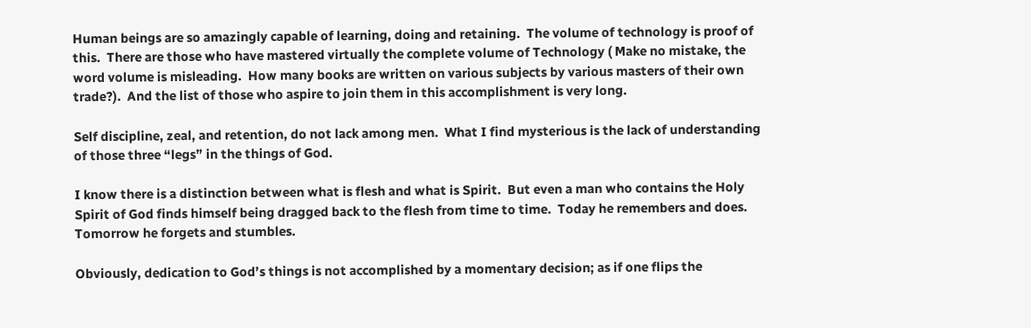Human beings are so amazingly capable of learning, doing and retaining.  The volume of technology is proof of this.  There are those who have mastered virtually the complete volume of Technology ( Make no mistake, the word volume is misleading.  How many books are written on various subjects by various masters of their own trade?).  And the list of those who aspire to join them in this accomplishment is very long.

Self discipline, zeal, and retention, do not lack among men.  What I find mysterious is the lack of understanding of those three “legs” in the things of God.

I know there is a distinction between what is flesh and what is Spirit.  But even a man who contains the Holy Spirit of God finds himself being dragged back to the flesh from time to time.  Today he remembers and does.  Tomorrow he forgets and stumbles.

Obviously, dedication to God’s things is not accomplished by a momentary decision; as if one flips the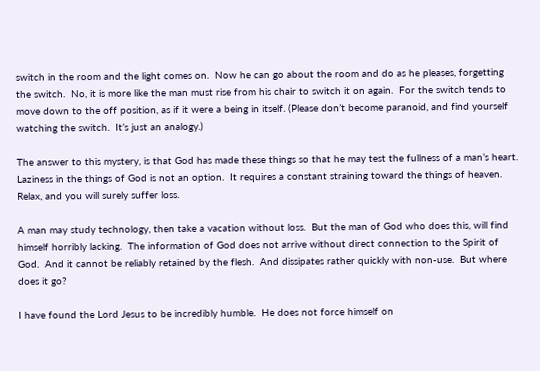switch in the room and the light comes on.  Now he can go about the room and do as he pleases, forgetting the switch.  No, it is more like the man must rise from his chair to switch it on again.  For the switch tends to move down to the off position, as if it were a being in itself. (Please don’t become paranoid, and find yourself watching the switch.  It’s just an analogy.)

The answer to this mystery, is that God has made these things so that he may test the fullness of a man’s heart.  Laziness in the things of God is not an option.  It requires a constant straining toward the things of heaven.  Relax, and you will surely suffer loss.

A man may study technology, then take a vacation without loss.  But the man of God who does this, will find himself horribly lacking.  The information of God does not arrive without direct connection to the Spirit of God.  And it cannot be reliably retained by the flesh.  And dissipates rather quickly with non-use.  But where does it go?

I have found the Lord Jesus to be incredibly humble.  He does not force himself on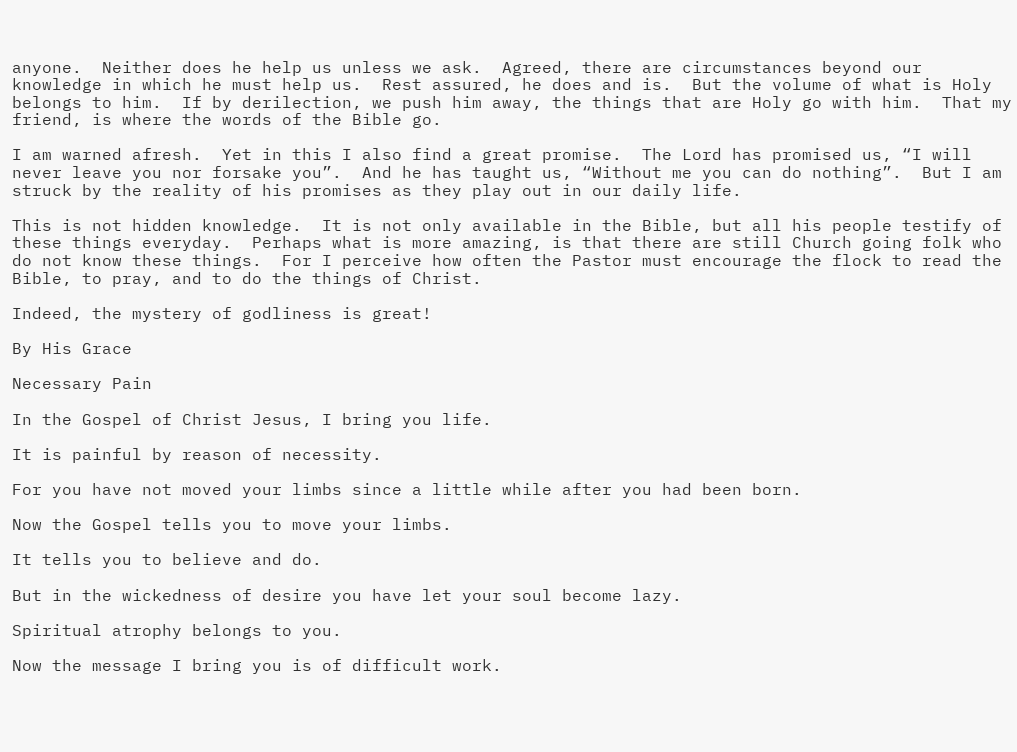anyone.  Neither does he help us unless we ask.  Agreed, there are circumstances beyond our knowledge in which he must help us.  Rest assured, he does and is.  But the volume of what is Holy belongs to him.  If by derilection, we push him away, the things that are Holy go with him.  That my friend, is where the words of the Bible go.

I am warned afresh.  Yet in this I also find a great promise.  The Lord has promised us, “I will never leave you nor forsake you”.  And he has taught us, “Without me you can do nothing”.  But I am struck by the reality of his promises as they play out in our daily life.

This is not hidden knowledge.  It is not only available in the Bible, but all his people testify of these things everyday.  Perhaps what is more amazing, is that there are still Church going folk who do not know these things.  For I perceive how often the Pastor must encourage the flock to read the Bible, to pray, and to do the things of Christ.

Indeed, the mystery of godliness is great!

By His Grace

Necessary Pain

In the Gospel of Christ Jesus, I bring you life.

It is painful by reason of necessity.

For you have not moved your limbs since a little while after you had been born.

Now the Gospel tells you to move your limbs.

It tells you to believe and do.

But in the wickedness of desire you have let your soul become lazy.

Spiritual atrophy belongs to you.

Now the message I bring you is of difficult work.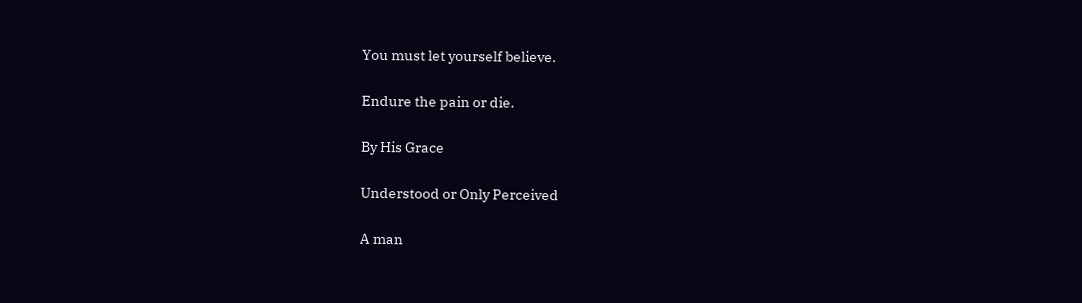You must let yourself believe.

Endure the pain or die.

By His Grace

Understood or Only Perceived

A man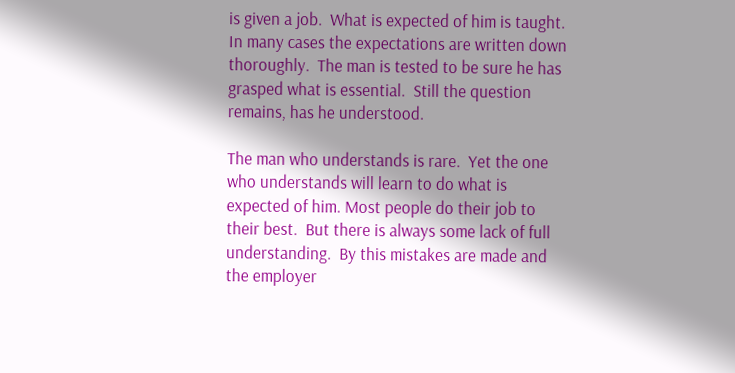is given a job.  What is expected of him is taught.  In many cases the expectations are written down thoroughly.  The man is tested to be sure he has grasped what is essential.  Still the question remains, has he understood.

The man who understands is rare.  Yet the one who understands will learn to do what is expected of him. Most people do their job to their best.  But there is always some lack of full understanding.  By this mistakes are made and the employer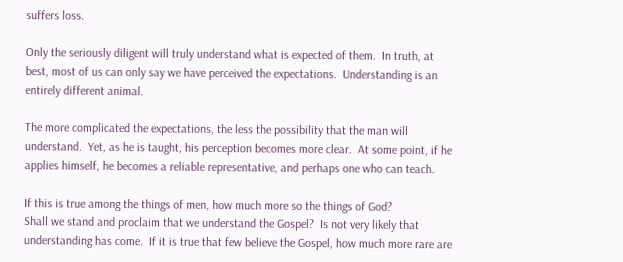suffers loss.

Only the seriously diligent will truly understand what is expected of them.  In truth, at best, most of us can only say we have perceived the expectations.  Understanding is an entirely different animal.

The more complicated the expectations, the less the possibility that the man will understand.  Yet, as he is taught, his perception becomes more clear.  At some point, if he applies himself, he becomes a reliable representative, and perhaps one who can teach.

If this is true among the things of men, how much more so the things of God?
Shall we stand and proclaim that we understand the Gospel?  Is not very likely that understanding has come.  If it is true that few believe the Gospel, how much more rare are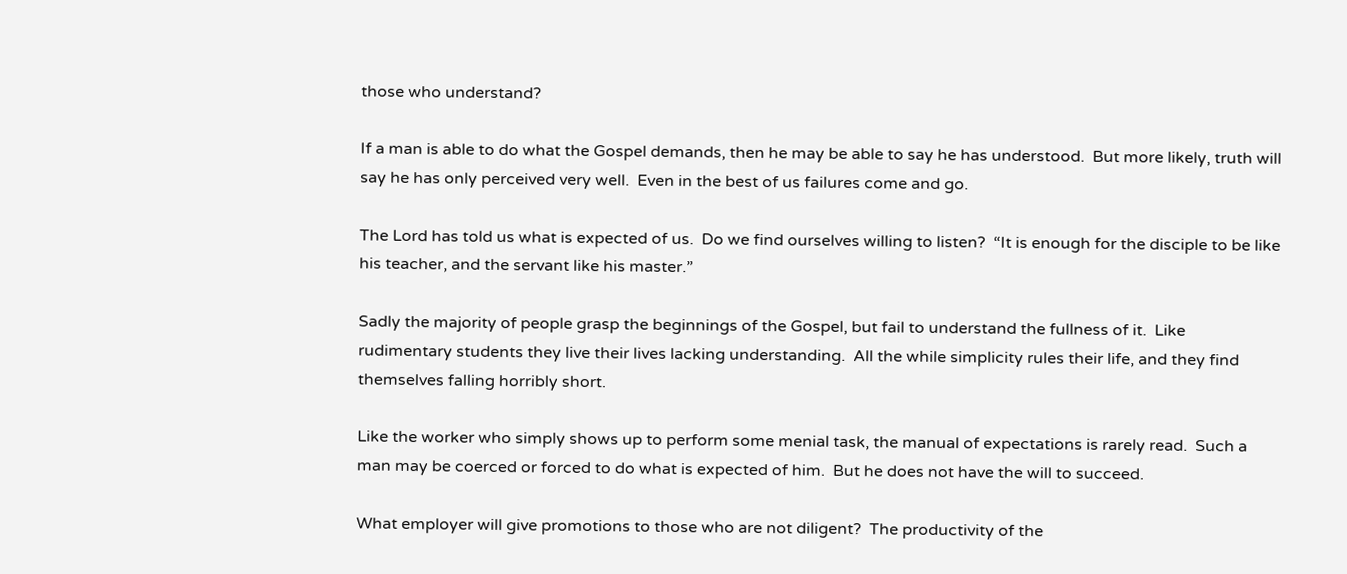those who understand?

If a man is able to do what the Gospel demands, then he may be able to say he has understood.  But more likely, truth will say he has only perceived very well.  Even in the best of us failures come and go.

The Lord has told us what is expected of us.  Do we find ourselves willing to listen?  “It is enough for the disciple to be like his teacher, and the servant like his master.”

Sadly the majority of people grasp the beginnings of the Gospel, but fail to understand the fullness of it.  Like rudimentary students they live their lives lacking understanding.  All the while simplicity rules their life, and they find themselves falling horribly short.

Like the worker who simply shows up to perform some menial task, the manual of expectations is rarely read.  Such a man may be coerced or forced to do what is expected of him.  But he does not have the will to succeed.

What employer will give promotions to those who are not diligent?  The productivity of the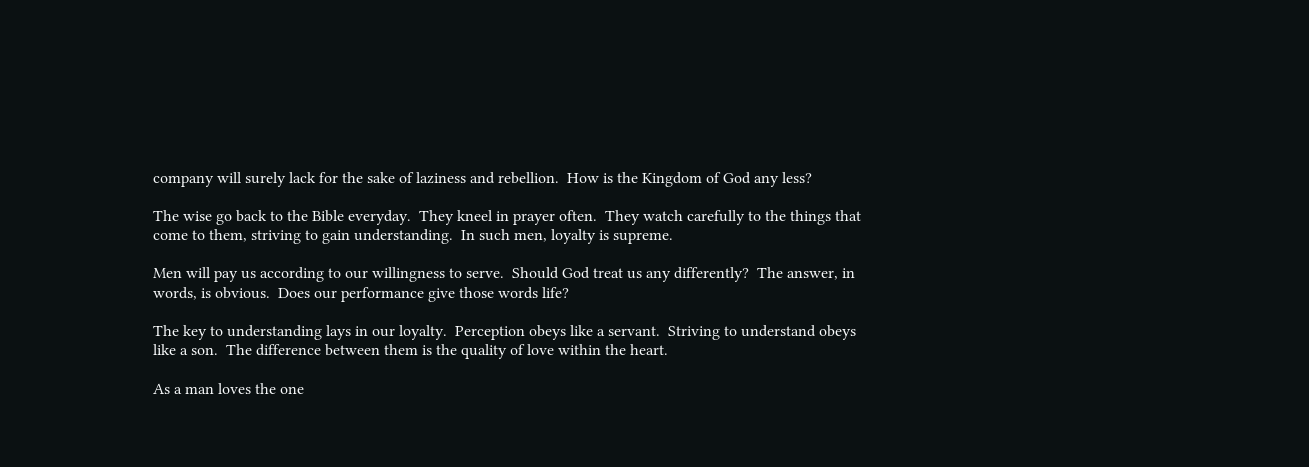company will surely lack for the sake of laziness and rebellion.  How is the Kingdom of God any less?

The wise go back to the Bible everyday.  They kneel in prayer often.  They watch carefully to the things that come to them, striving to gain understanding.  In such men, loyalty is supreme.

Men will pay us according to our willingness to serve.  Should God treat us any differently?  The answer, in words, is obvious.  Does our performance give those words life?

The key to understanding lays in our loyalty.  Perception obeys like a servant.  Striving to understand obeys like a son.  The difference between them is the quality of love within the heart.

As a man loves the one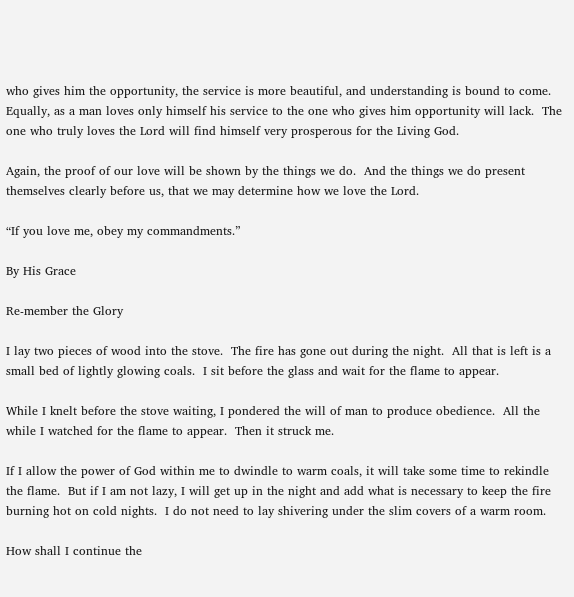who gives him the opportunity, the service is more beautiful, and understanding is bound to come.  Equally, as a man loves only himself his service to the one who gives him opportunity will lack.  The one who truly loves the Lord will find himself very prosperous for the Living God.

Again, the proof of our love will be shown by the things we do.  And the things we do present themselves clearly before us, that we may determine how we love the Lord.

“If you love me, obey my commandments.”

By His Grace

Re-member the Glory

I lay two pieces of wood into the stove.  The fire has gone out during the night.  All that is left is a small bed of lightly glowing coals.  I sit before the glass and wait for the flame to appear.

While I knelt before the stove waiting, I pondered the will of man to produce obedience.  All the while I watched for the flame to appear.  Then it struck me.

If I allow the power of God within me to dwindle to warm coals, it will take some time to rekindle the flame.  But if I am not lazy, I will get up in the night and add what is necessary to keep the fire burning hot on cold nights.  I do not need to lay shivering under the slim covers of a warm room.

How shall I continue the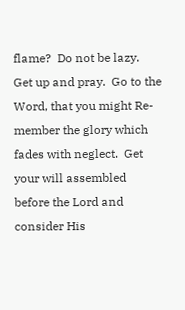flame?  Do not be lazy.  Get up and pray.  Go to the Word, that you might Re-member the glory which fades with neglect.  Get your will assembled before the Lord and consider His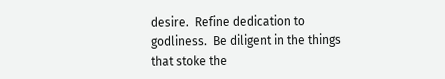desire.  Refine dedication to godliness.  Be diligent in the things that stoke the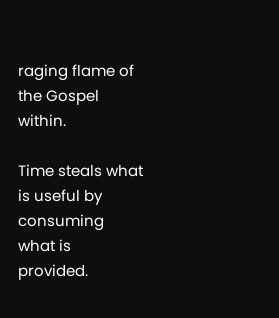raging flame of the Gospel within.

Time steals what is useful by consuming what is provided.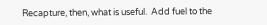Recapture, then, what is useful.  Add fuel to the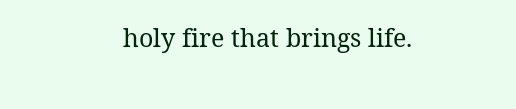holy fire that brings life.